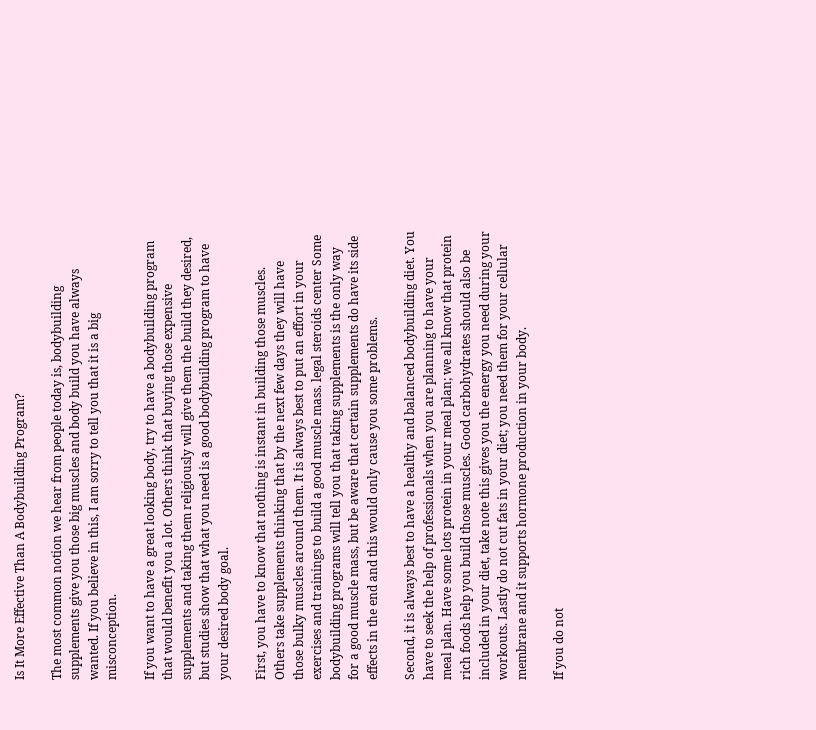Is It More Effective Than A Bodybuilding Program?

The most common notion we hear from people today is, bodybuilding supplements give you those big muscles and body build you have always wanted. If you believe in this, I am sorry to tell you that it is a big misconception.

If you want to have a great looking body, try to have a bodybuilding program that would benefit you a lot. Others think that buying those expensive supplements and taking them religiously will give them the build they desired, but studies show that what you need is a good bodybuilding program to have your desired body goal.

First, you have to know that nothing is instant in building those muscles. Others take supplements thinking that by the next few days they will have those bulky muscles around them. It is always best to put an effort in your exercises and trainings to build a good muscle mass. legal steroids center Some bodybuilding programs will tell you that taking supplements is the only way for a good muscle mass, but be aware that certain supplements do have its side effects in the end and this would only cause you some problems.

Second, it is always best to have a healthy and balanced bodybuilding diet. You have to seek the help of professionals when you are planning to have your meal plan. Have some lots protein in your meal plan; we all know that protein rich foods help you build those muscles. Good carbohydrates should also be included in your diet, take note this gives you the energy you need during your workouts. Lastly do not cut fats in your diet; you need them for your cellular membrane and it supports hormone production in your body.

If you do not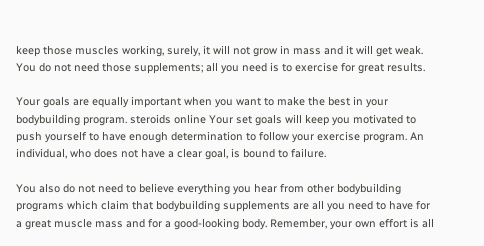keep those muscles working, surely, it will not grow in mass and it will get weak. You do not need those supplements; all you need is to exercise for great results.

Your goals are equally important when you want to make the best in your bodybuilding program. steroids online Your set goals will keep you motivated to push yourself to have enough determination to follow your exercise program. An individual, who does not have a clear goal, is bound to failure.

You also do not need to believe everything you hear from other bodybuilding programs which claim that bodybuilding supplements are all you need to have for a great muscle mass and for a good-looking body. Remember, your own effort is all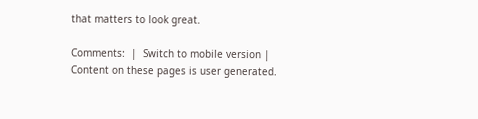that matters to look great.

Comments:  |  Switch to mobile version |  Content on these pages is user generated.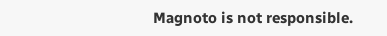Magnoto is not responsible.